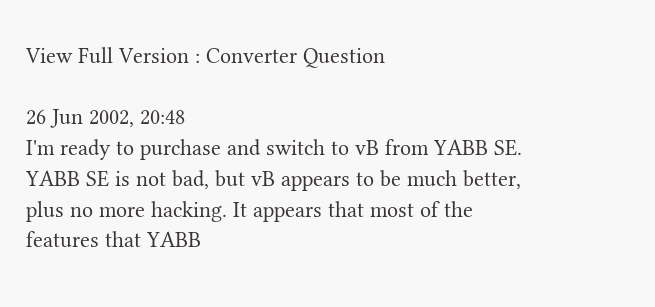View Full Version : Converter Question

26 Jun 2002, 20:48
I'm ready to purchase and switch to vB from YABB SE. YABB SE is not bad, but vB appears to be much better, plus no more hacking. It appears that most of the features that YABB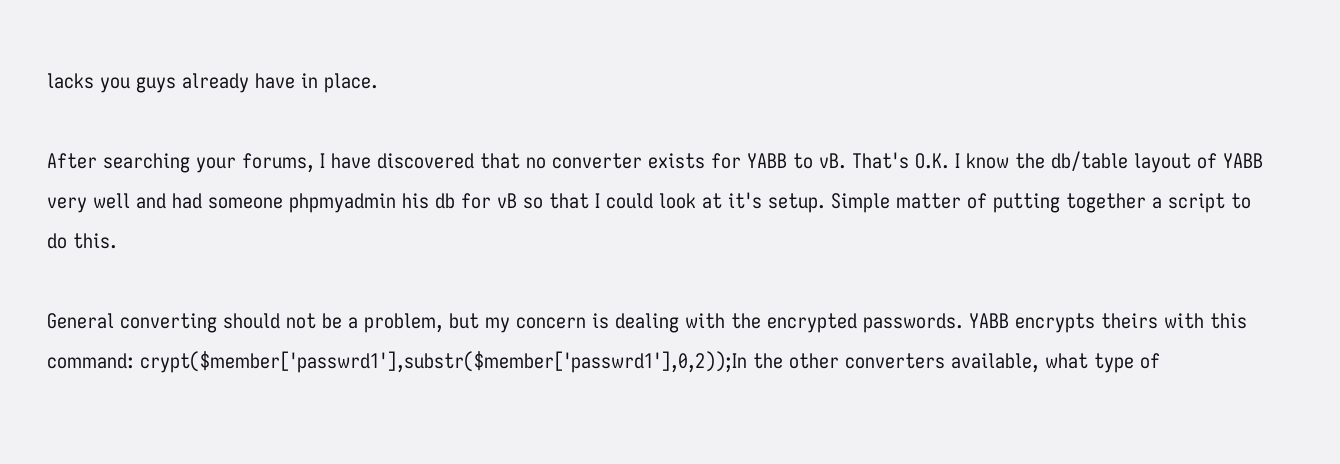lacks you guys already have in place.

After searching your forums, I have discovered that no converter exists for YABB to vB. That's O.K. I know the db/table layout of YABB very well and had someone phpmyadmin his db for vB so that I could look at it's setup. Simple matter of putting together a script to do this.

General converting should not be a problem, but my concern is dealing with the encrypted passwords. YABB encrypts theirs with this command: crypt($member['passwrd1'],substr($member['passwrd1'],0,2));In the other converters available, what type of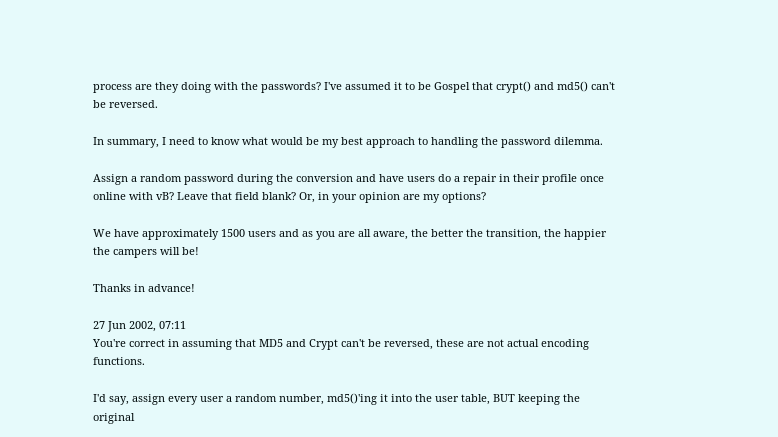process are they doing with the passwords? I've assumed it to be Gospel that crypt() and md5() can't be reversed.

In summary, I need to know what would be my best approach to handling the password dilemma.

Assign a random password during the conversion and have users do a repair in their profile once online with vB? Leave that field blank? Or, in your opinion are my options?

We have approximately 1500 users and as you are all aware, the better the transition, the happier the campers will be!

Thanks in advance!

27 Jun 2002, 07:11
You're correct in assuming that MD5 and Crypt can't be reversed, these are not actual encoding functions.

I'd say, assign every user a random number, md5()'ing it into the user table, BUT keeping the original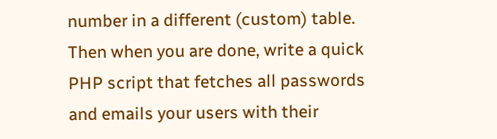number in a different (custom) table. Then when you are done, write a quick PHP script that fetches all passwords and emails your users with their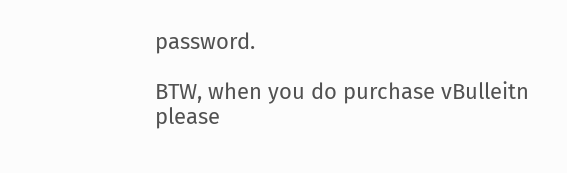password.

BTW, when you do purchase vBulleitn please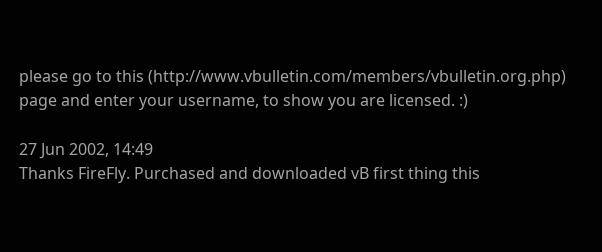please go to this (http://www.vbulletin.com/members/vbulletin.org.php) page and enter your username, to show you are licensed. :)

27 Jun 2002, 14:49
Thanks FireFly. Purchased and downloaded vB first thing this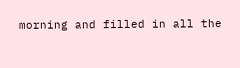morning and filled in all the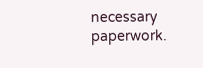necessary paperwork.